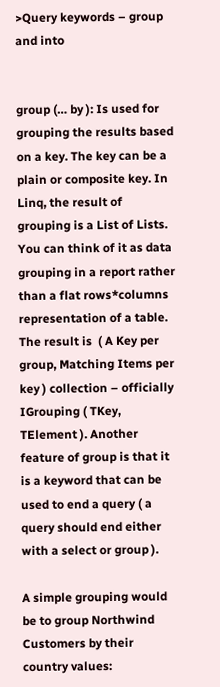>Query keywords – group and into


group (… by ): Is used for grouping the results based on a key. The key can be a plain or composite key. In Linq, the result of grouping is a List of Lists. You can think of it as data grouping in a report rather than a flat rows*columns representation of a table. The result is  ( A Key per group, Matching Items per key ) collection – officially IGrouping ( TKey, TElement ). Another feature of group is that it is a keyword that can be used to end a query ( a query should end either with a select or group ).

A simple grouping would be to group Northwind Customers by their country values: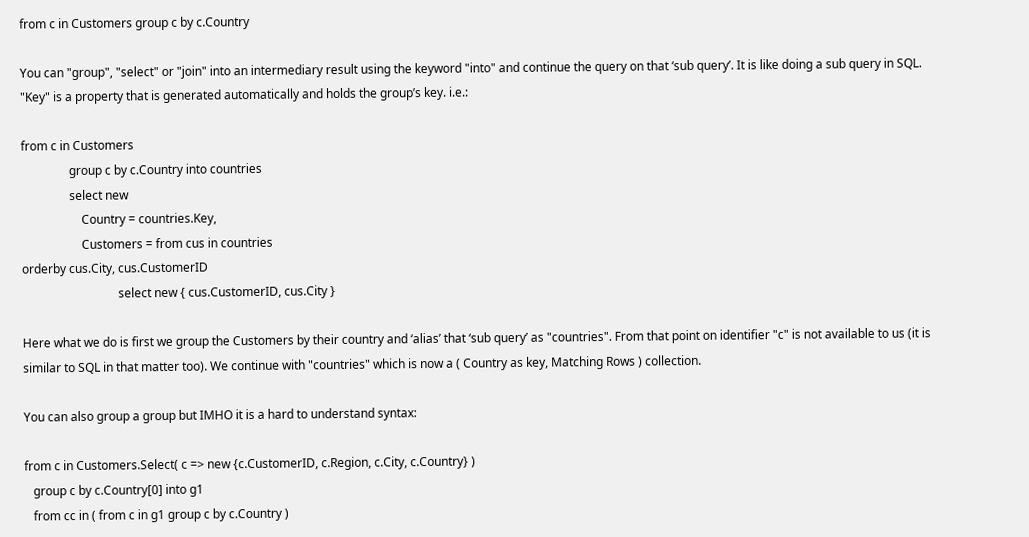from c in Customers group c by c.Country

You can "group", "select" or "join" into an intermediary result using the keyword "into" and continue the query on that ‘sub query’. It is like doing a sub query in SQL. "Key" is a property that is generated automatically and holds the group’s key. i.e.:

from c in Customers
                group c by c.Country into countries
                select new
                    Country = countries.Key,
                    Customers = from cus in countries
orderby cus.City, cus.CustomerID
                                select new { cus.CustomerID, cus.City }

Here what we do is first we group the Customers by their country and ‘alias’ that ‘sub query’ as "countries". From that point on identifier "c" is not available to us (it is similar to SQL in that matter too). We continue with "countries" which is now a ( Country as key, Matching Rows ) collection.

You can also group a group but IMHO it is a hard to understand syntax:

from c in Customers.Select( c => new {c.CustomerID, c.Region, c.City, c.Country} )
   group c by c.Country[0] into g1
   from cc in ( from c in g1 group c by c.Country )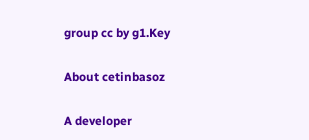group cc by g1.Key

About cetinbasoz

A developer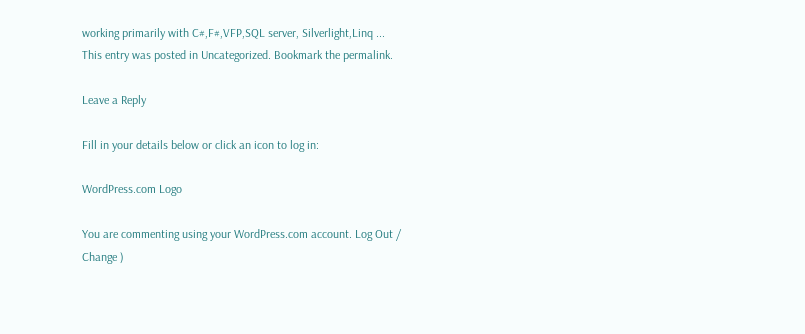working primarily with C#,F#,VFP,SQL server, Silverlight,Linq ...
This entry was posted in Uncategorized. Bookmark the permalink.

Leave a Reply

Fill in your details below or click an icon to log in:

WordPress.com Logo

You are commenting using your WordPress.com account. Log Out /  Change )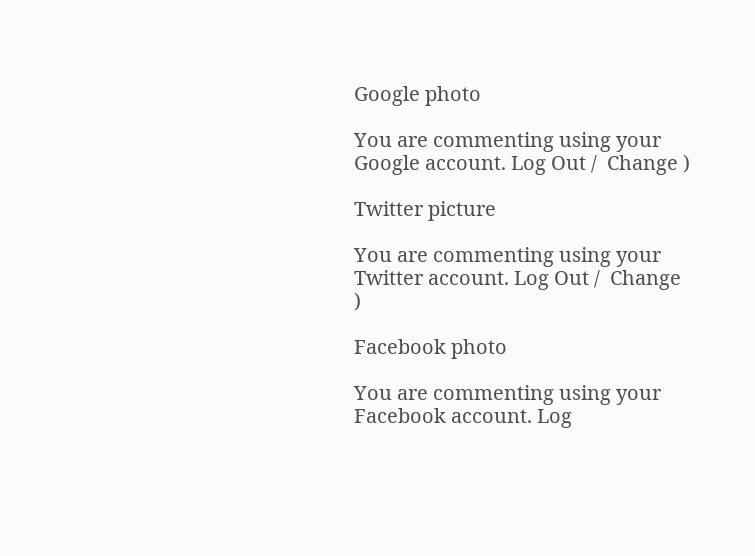Google photo

You are commenting using your Google account. Log Out /  Change )

Twitter picture

You are commenting using your Twitter account. Log Out /  Change )

Facebook photo

You are commenting using your Facebook account. Log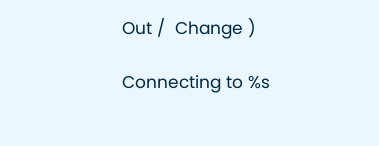Out /  Change )

Connecting to %s